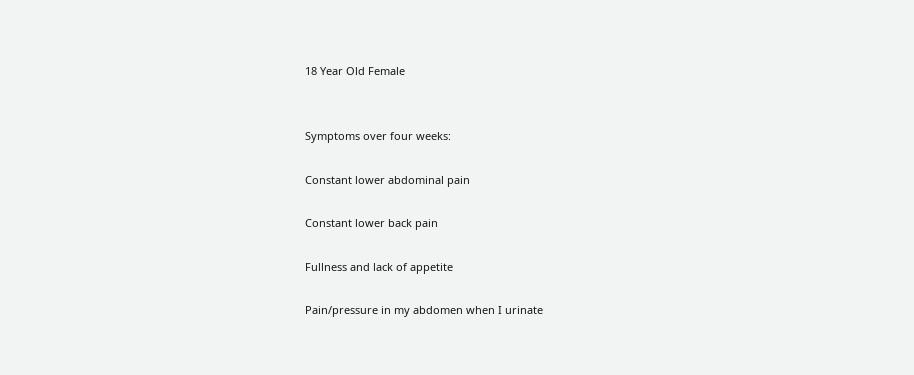18 Year Old Female


Symptoms over four weeks:

Constant lower abdominal pain

Constant lower back pain

Fullness and lack of appetite

Pain/pressure in my abdomen when I urinate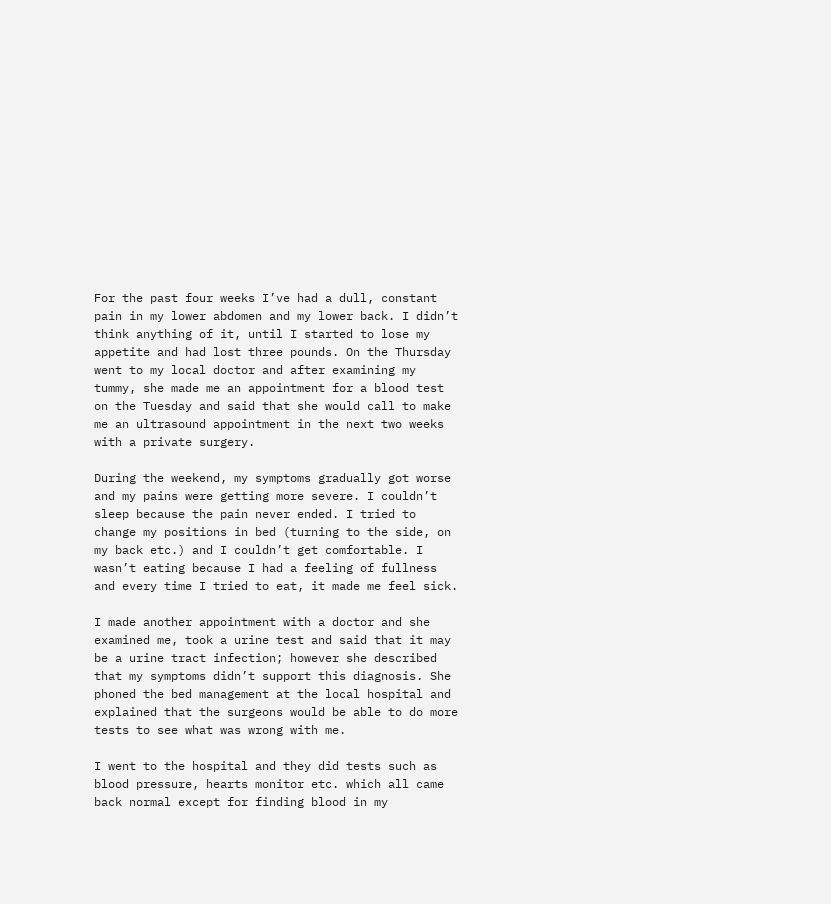For the past four weeks I’ve had a dull, constant pain in my lower abdomen and my lower back. I didn’t think anything of it, until I started to lose my appetite and had lost three pounds. On the Thursday went to my local doctor and after examining my tummy, she made me an appointment for a blood test on the Tuesday and said that she would call to make me an ultrasound appointment in the next two weeks with a private surgery.

During the weekend, my symptoms gradually got worse and my pains were getting more severe. I couldn’t sleep because the pain never ended. I tried to change my positions in bed (turning to the side, on my back etc.) and I couldn’t get comfortable. I wasn’t eating because I had a feeling of fullness and every time I tried to eat, it made me feel sick.

I made another appointment with a doctor and she examined me, took a urine test and said that it may be a urine tract infection; however she described that my symptoms didn’t support this diagnosis. She phoned the bed management at the local hospital and explained that the surgeons would be able to do more tests to see what was wrong with me.

I went to the hospital and they did tests such as blood pressure, hearts monitor etc. which all came back normal except for finding blood in my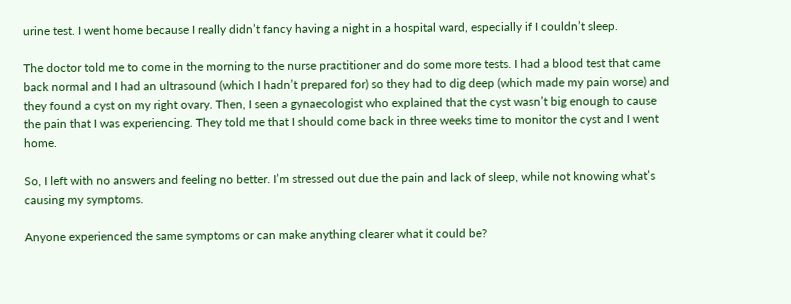urine test. I went home because I really didn’t fancy having a night in a hospital ward, especially if I couldn’t sleep.

The doctor told me to come in the morning to the nurse practitioner and do some more tests. I had a blood test that came back normal and I had an ultrasound (which I hadn’t prepared for) so they had to dig deep (which made my pain worse) and they found a cyst on my right ovary. Then, I seen a gynaecologist who explained that the cyst wasn’t big enough to cause the pain that I was experiencing. They told me that I should come back in three weeks time to monitor the cyst and I went home.

So, I left with no answers and feeling no better. I’m stressed out due the pain and lack of sleep, while not knowing what’s causing my symptoms.

Anyone experienced the same symptoms or can make anything clearer what it could be?